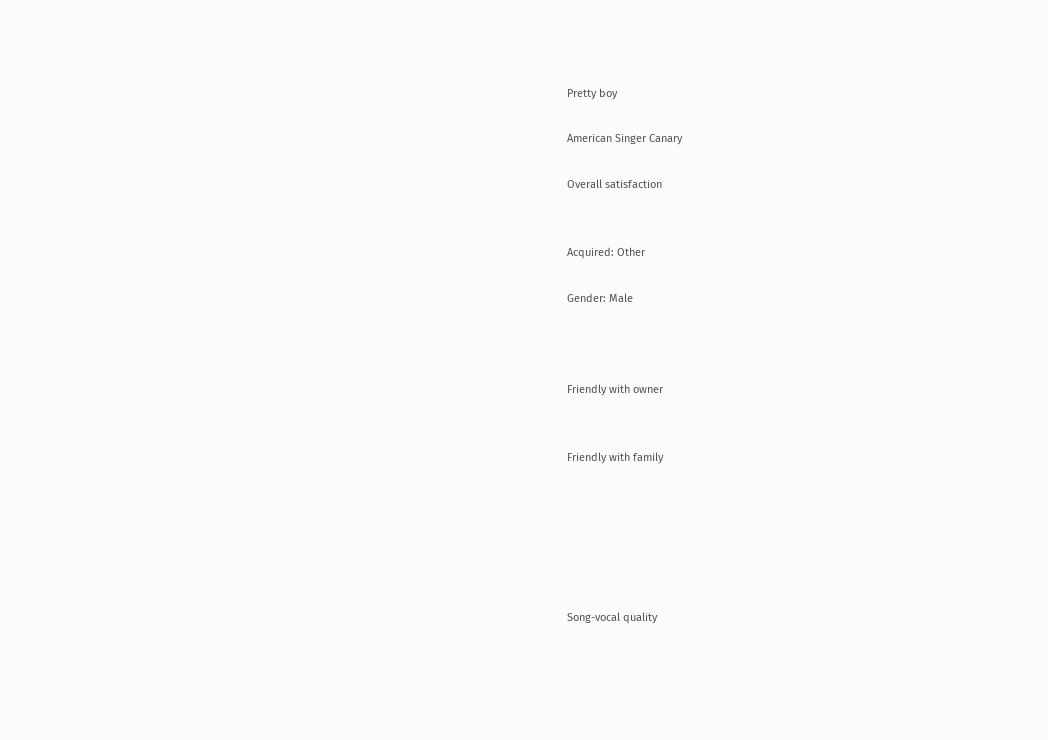Pretty boy

American Singer Canary

Overall satisfaction


Acquired: Other

Gender: Male



Friendly with owner


Friendly with family






Song-vocal quality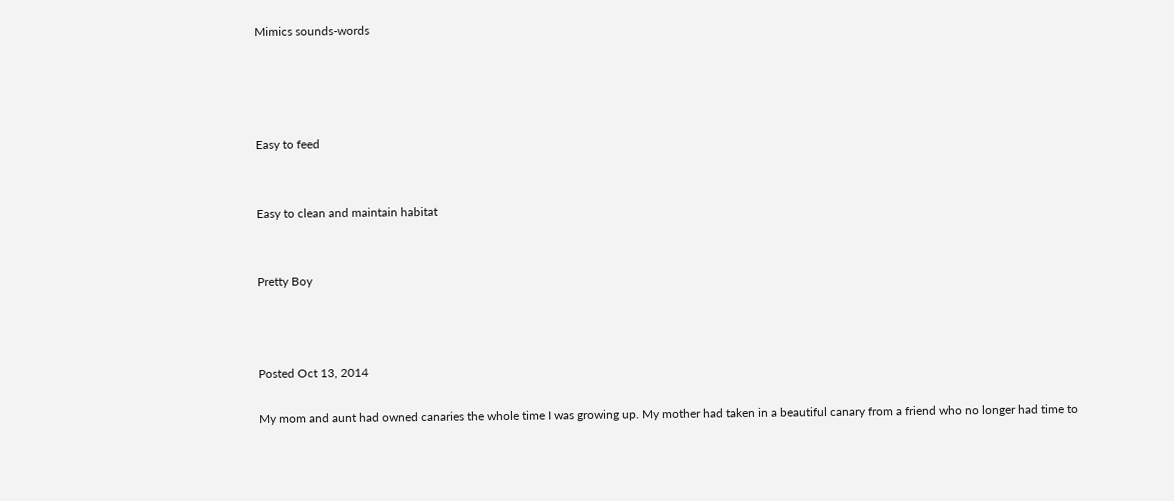Mimics sounds-words




Easy to feed


Easy to clean and maintain habitat


Pretty Boy



Posted Oct 13, 2014

My mom and aunt had owned canaries the whole time I was growing up. My mother had taken in a beautiful canary from a friend who no longer had time to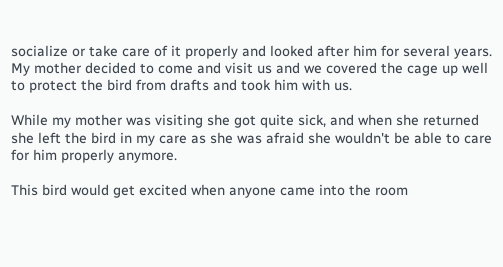socialize or take care of it properly and looked after him for several years. My mother decided to come and visit us and we covered the cage up well to protect the bird from drafts and took him with us.

While my mother was visiting she got quite sick, and when she returned she left the bird in my care as she was afraid she wouldn't be able to care for him properly anymore.

This bird would get excited when anyone came into the room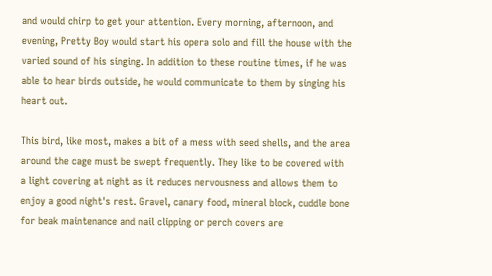and would chirp to get your attention. Every morning, afternoon, and evening, Pretty Boy would start his opera solo and fill the house with the varied sound of his singing. In addition to these routine times, if he was able to hear birds outside, he would communicate to them by singing his heart out.

This bird, like most, makes a bit of a mess with seed shells, and the area around the cage must be swept frequently. They like to be covered with a light covering at night as it reduces nervousness and allows them to enjoy a good night's rest. Gravel, canary food, mineral block, cuddle bone for beak maintenance and nail clipping or perch covers are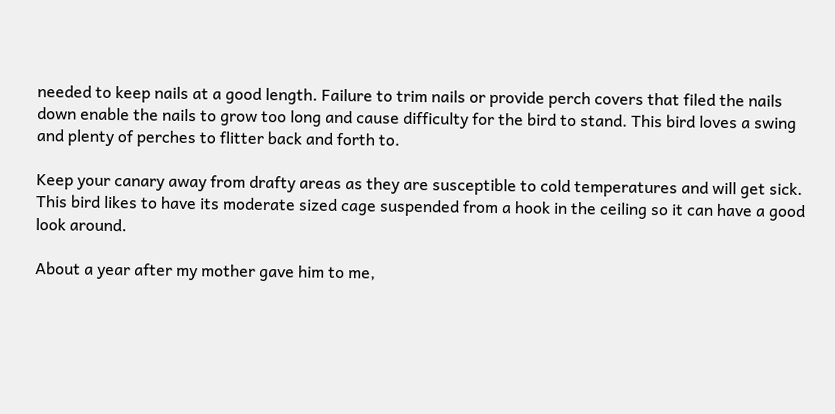needed to keep nails at a good length. Failure to trim nails or provide perch covers that filed the nails down enable the nails to grow too long and cause difficulty for the bird to stand. This bird loves a swing and plenty of perches to flitter back and forth to.

Keep your canary away from drafty areas as they are susceptible to cold temperatures and will get sick. This bird likes to have its moderate sized cage suspended from a hook in the ceiling so it can have a good look around.

About a year after my mother gave him to me,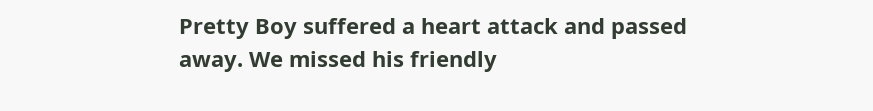Pretty Boy suffered a heart attack and passed away. We missed his friendly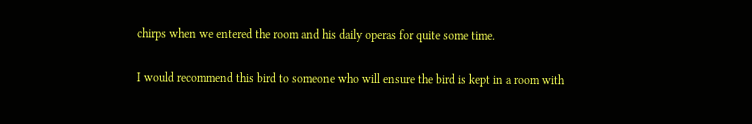chirps when we entered the room and his daily operas for quite some time.

I would recommend this bird to someone who will ensure the bird is kept in a room with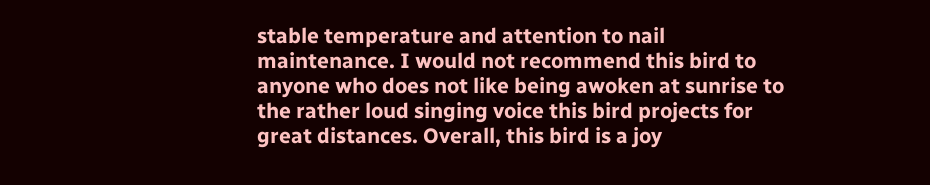stable temperature and attention to nail maintenance. I would not recommend this bird to anyone who does not like being awoken at sunrise to the rather loud singing voice this bird projects for great distances. Overall, this bird is a joy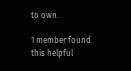to own.

1 member found this helpful